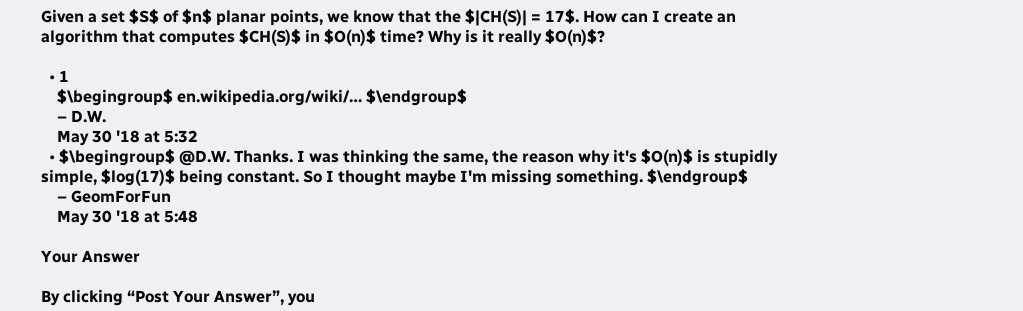Given a set $S$ of $n$ planar points, we know that the $|CH(S)| = 17$. How can I create an algorithm that computes $CH(S)$ in $O(n)$ time? Why is it really $O(n)$?

  • 1
    $\begingroup$ en.wikipedia.org/wiki/… $\endgroup$
    – D.W.
    May 30 '18 at 5:32
  • $\begingroup$ @D.W. Thanks. I was thinking the same, the reason why it's $O(n)$ is stupidly simple, $log(17)$ being constant. So I thought maybe I'm missing something. $\endgroup$
    – GeomForFun
    May 30 '18 at 5:48

Your Answer

By clicking “Post Your Answer”, you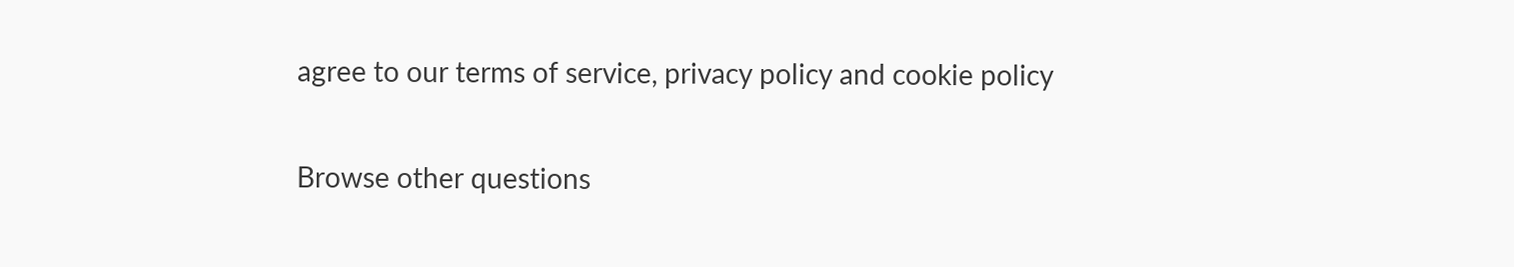agree to our terms of service, privacy policy and cookie policy

Browse other questions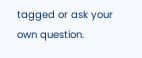tagged or ask your own question.